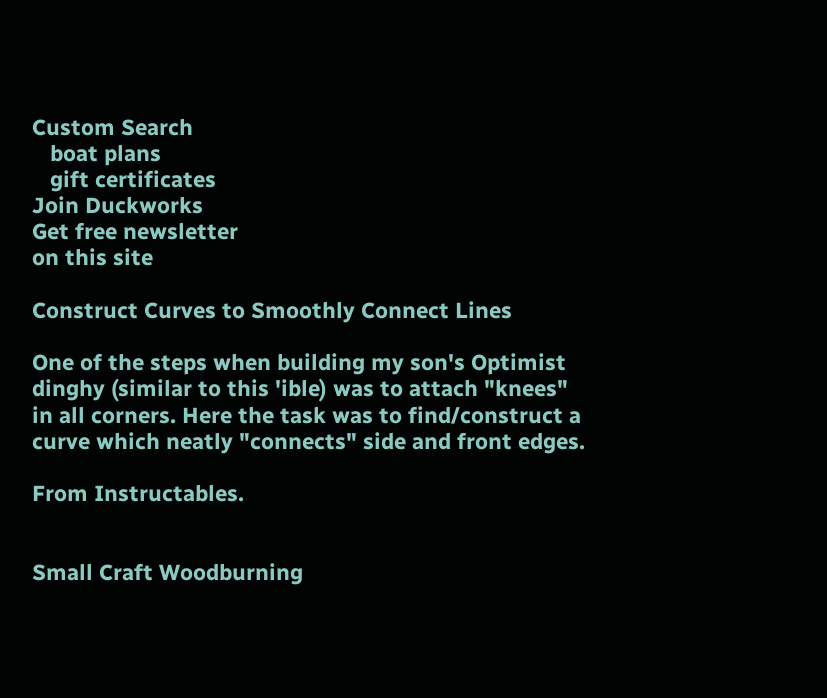Custom Search
   boat plans
   gift certificates
Join Duckworks
Get free newsletter
on this site

Construct Curves to Smoothly Connect Lines

One of the steps when building my son's Optimist dinghy (similar to this 'ible) was to attach "knees" in all corners. Here the task was to find/construct a curve which neatly "connects" side and front edges.

From Instructables.


Small Craft Woodburning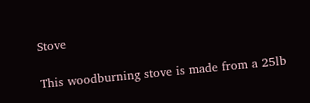Stove

This woodburning stove is made from a 25lb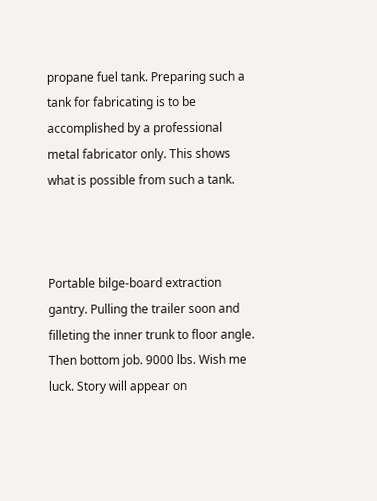propane fuel tank. Preparing such a tank for fabricating is to be accomplished by a professional metal fabricator only. This shows what is possible from such a tank.



Portable bilge-board extraction gantry. Pulling the trailer soon and filleting the inner trunk to floor angle. Then bottom job. 9000 lbs. Wish me luck. Story will appear on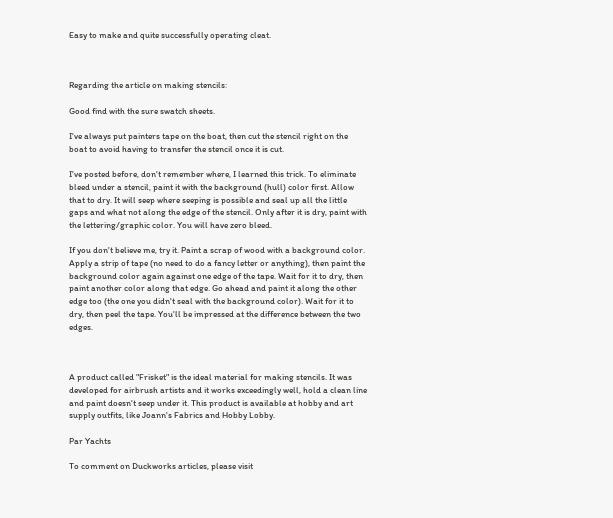Easy to make and quite successfully operating cleat.



Regarding the article on making stencils:

Good find with the sure swatch sheets.

I've always put painters tape on the boat, then cut the stencil right on the boat to avoid having to transfer the stencil once it is cut.

I've posted before, don't remember where, I learned this trick. To eliminate bleed under a stencil, paint it with the background (hull) color first. Allow that to dry. It will seep where seeping is possible and seal up all the little gaps and what not along the edge of the stencil. Only after it is dry, paint with the lettering/graphic color. You will have zero bleed.

If you don't believe me, try it. Paint a scrap of wood with a background color. Apply a strip of tape (no need to do a fancy letter or anything), then paint the background color again against one edge of the tape. Wait for it to dry, then paint another color along that edge. Go ahead and paint it along the other edge too (the one you didn't seal with the background color). Wait for it to dry, then peel the tape. You'll be impressed at the difference between the two edges.



A product called "Frisket" is the ideal material for making stencils. It was developed for airbrush artists and it works exceedingly well, hold a clean line and paint doesn't seep under it. This product is available at hobby and art supply outfits, like Joann's Fabrics and Hobby Lobby.

Par Yachts

To comment on Duckworks articles, please visit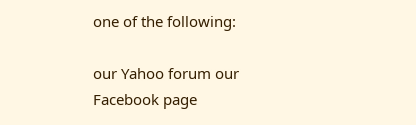one of the following:

our Yahoo forum our Facebook page